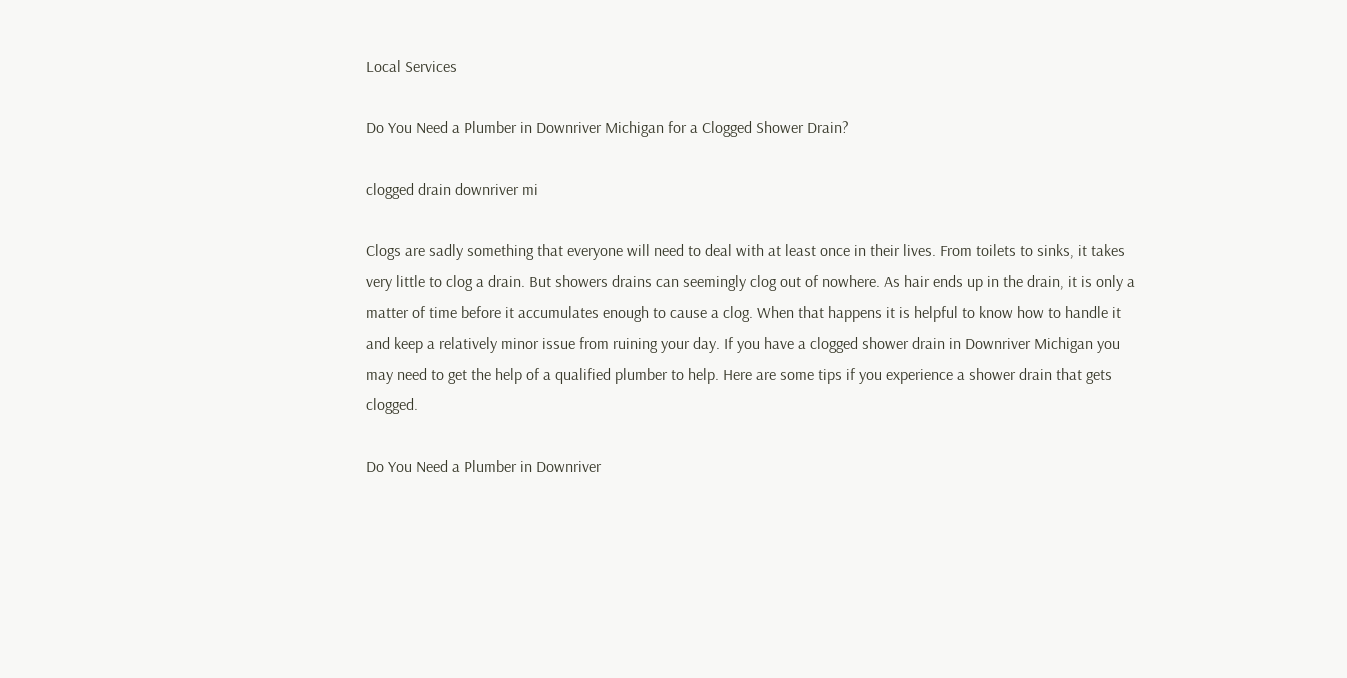Local Services

Do You Need a Plumber in Downriver Michigan for a Clogged Shower Drain?

clogged drain downriver mi

Clogs are sadly something that everyone will need to deal with at least once in their lives. From toilets to sinks, it takes very little to clog a drain. But showers drains can seemingly clog out of nowhere. As hair ends up in the drain, it is only a matter of time before it accumulates enough to cause a clog. When that happens it is helpful to know how to handle it and keep a relatively minor issue from ruining your day. If you have a clogged shower drain in Downriver Michigan you may need to get the help of a qualified plumber to help. Here are some tips if you experience a shower drain that gets clogged.

Do You Need a Plumber in Downriver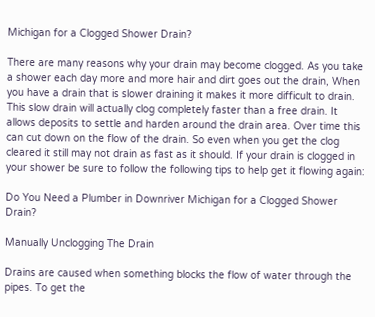Michigan for a Clogged Shower Drain?

There are many reasons why your drain may become clogged. As you take a shower each day more and more hair and dirt goes out the drain, When you have a drain that is slower draining it makes it more difficult to drain. This slow drain will actually clog completely faster than a free drain. It allows deposits to settle and harden around the drain area. Over time this can cut down on the flow of the drain. So even when you get the clog cleared it still may not drain as fast as it should. If your drain is clogged in your shower be sure to follow the following tips to help get it flowing again:

Do You Need a Plumber in Downriver Michigan for a Clogged Shower Drain?

Manually Unclogging The Drain

Drains are caused when something blocks the flow of water through the pipes. To get the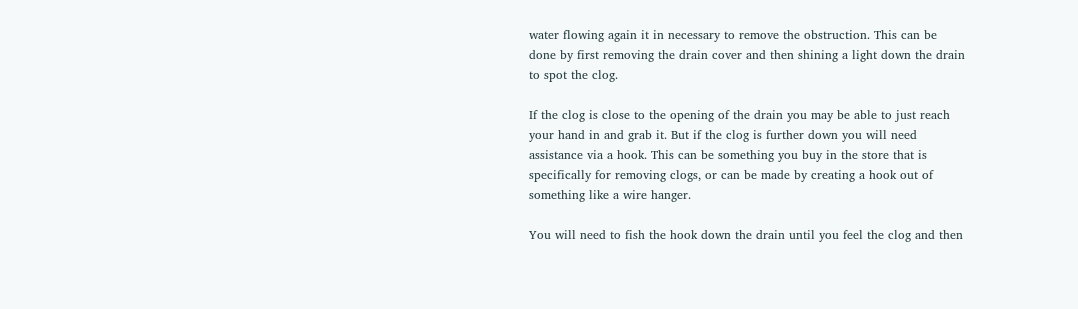water flowing again it in necessary to remove the obstruction. This can be done by first removing the drain cover and then shining a light down the drain to spot the clog.

If the clog is close to the opening of the drain you may be able to just reach your hand in and grab it. But if the clog is further down you will need assistance via a hook. This can be something you buy in the store that is specifically for removing clogs, or can be made by creating a hook out of something like a wire hanger.

You will need to fish the hook down the drain until you feel the clog and then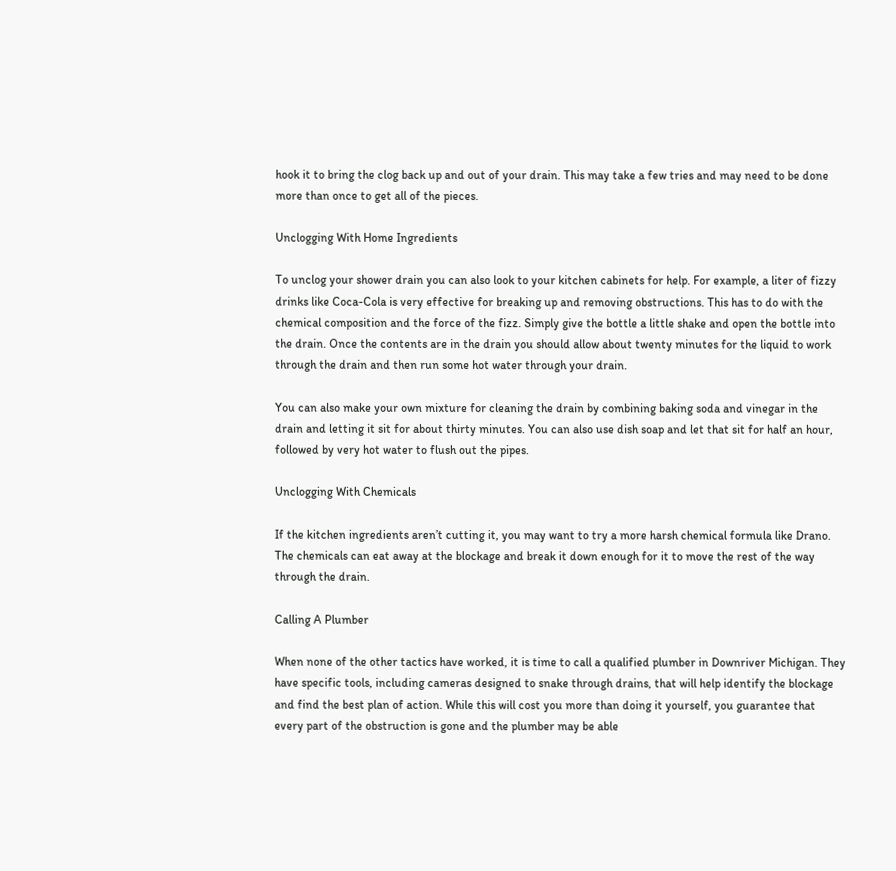hook it to bring the clog back up and out of your drain. This may take a few tries and may need to be done more than once to get all of the pieces.

Unclogging With Home Ingredients

To unclog your shower drain you can also look to your kitchen cabinets for help. For example, a liter of fizzy drinks like Coca-Cola is very effective for breaking up and removing obstructions. This has to do with the chemical composition and the force of the fizz. Simply give the bottle a little shake and open the bottle into the drain. Once the contents are in the drain you should allow about twenty minutes for the liquid to work through the drain and then run some hot water through your drain.

You can also make your own mixture for cleaning the drain by combining baking soda and vinegar in the drain and letting it sit for about thirty minutes. You can also use dish soap and let that sit for half an hour, followed by very hot water to flush out the pipes.

Unclogging With Chemicals

If the kitchen ingredients aren’t cutting it, you may want to try a more harsh chemical formula like Drano. The chemicals can eat away at the blockage and break it down enough for it to move the rest of the way through the drain.

Calling A Plumber

When none of the other tactics have worked, it is time to call a qualified plumber in Downriver Michigan. They have specific tools, including cameras designed to snake through drains, that will help identify the blockage and find the best plan of action. While this will cost you more than doing it yourself, you guarantee that every part of the obstruction is gone and the plumber may be able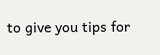to give you tips for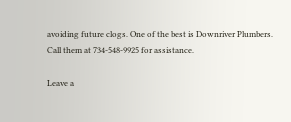avoiding future clogs. One of the best is Downriver Plumbers. Call them at 734-548-9925 for assistance.

Leave a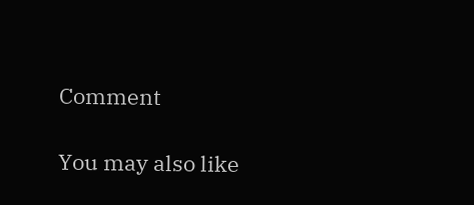Comment

You may also like